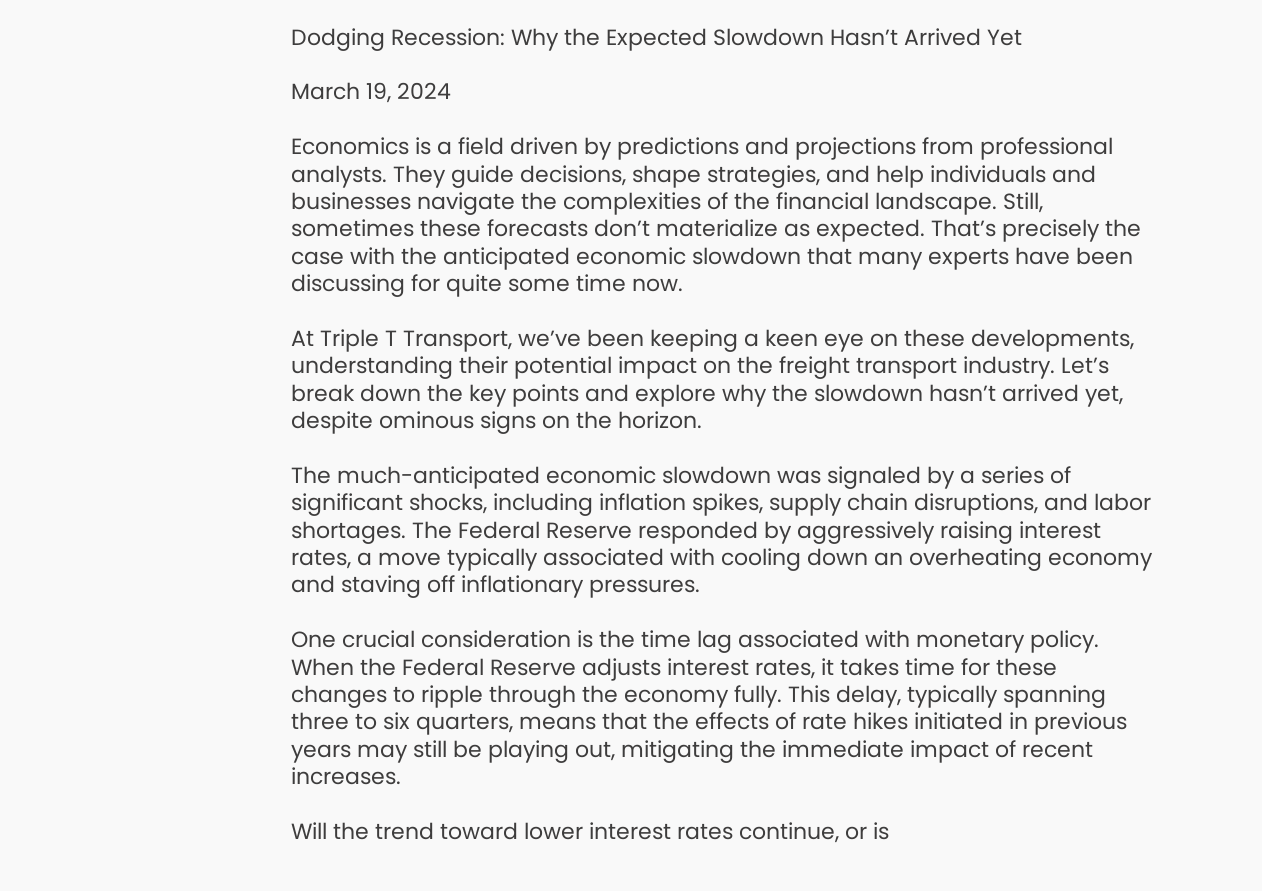Dodging Recession: Why the Expected Slowdown Hasn’t Arrived Yet

March 19, 2024

Economics is a field driven by predictions and projections from professional analysts. They guide decisions, shape strategies, and help individuals and businesses navigate the complexities of the financial landscape. Still, sometimes these forecasts don’t materialize as expected. That’s precisely the case with the anticipated economic slowdown that many experts have been discussing for quite some time now.

At Triple T Transport, we’ve been keeping a keen eye on these developments, understanding their potential impact on the freight transport industry. Let’s break down the key points and explore why the slowdown hasn’t arrived yet, despite ominous signs on the horizon.

The much-anticipated economic slowdown was signaled by a series of significant shocks, including inflation spikes, supply chain disruptions, and labor shortages. The Federal Reserve responded by aggressively raising interest rates, a move typically associated with cooling down an overheating economy and staving off inflationary pressures.

One crucial consideration is the time lag associated with monetary policy. When the Federal Reserve adjusts interest rates, it takes time for these changes to ripple through the economy fully. This delay, typically spanning three to six quarters, means that the effects of rate hikes initiated in previous years may still be playing out, mitigating the immediate impact of recent increases.

Will the trend toward lower interest rates continue, or is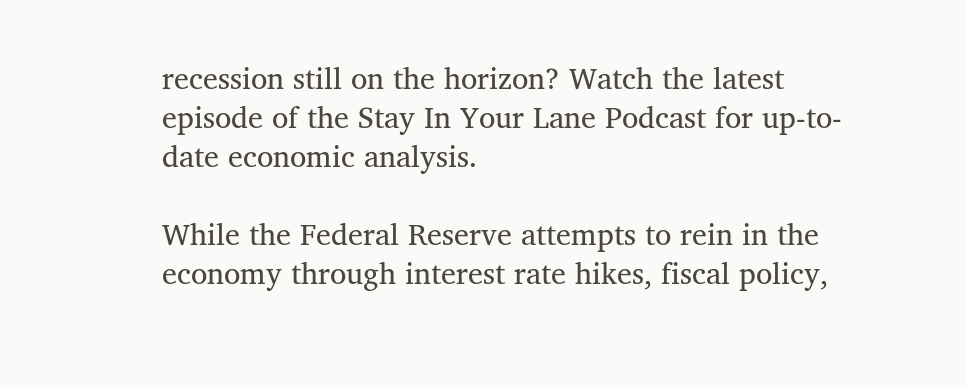recession still on the horizon? Watch the latest episode of the Stay In Your Lane Podcast for up-to-date economic analysis.

While the Federal Reserve attempts to rein in the economy through interest rate hikes, fiscal policy,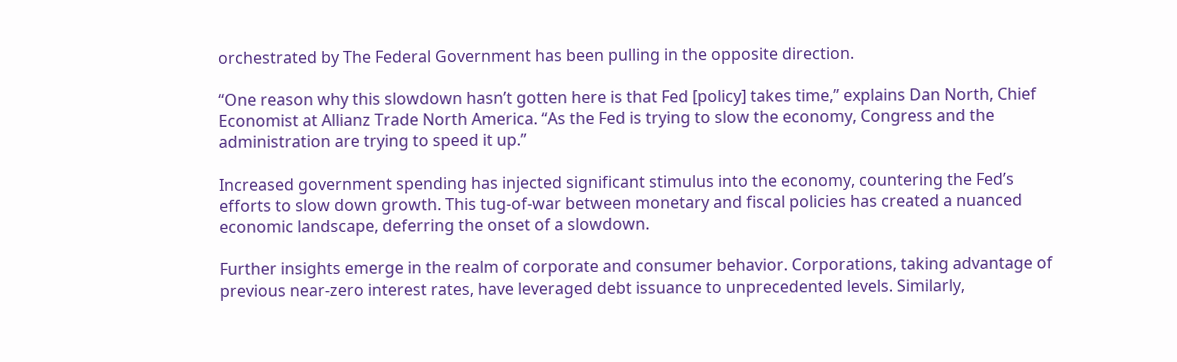orchestrated by The Federal Government has been pulling in the opposite direction.

“One reason why this slowdown hasn’t gotten here is that Fed [policy] takes time,” explains Dan North, Chief Economist at Allianz Trade North America. “As the Fed is trying to slow the economy, Congress and the administration are trying to speed it up.”

Increased government spending has injected significant stimulus into the economy, countering the Fed’s efforts to slow down growth. This tug-of-war between monetary and fiscal policies has created a nuanced economic landscape, deferring the onset of a slowdown.

Further insights emerge in the realm of corporate and consumer behavior. Corporations, taking advantage of previous near-zero interest rates, have leveraged debt issuance to unprecedented levels. Similarly,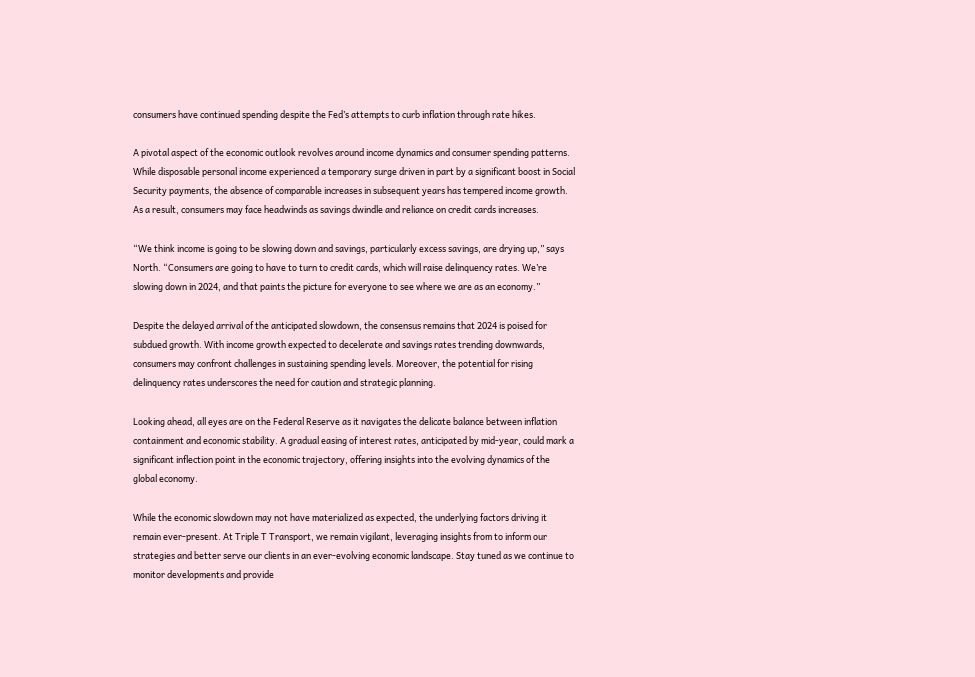consumers have continued spending despite the Fed’s attempts to curb inflation through rate hikes.

A pivotal aspect of the economic outlook revolves around income dynamics and consumer spending patterns. While disposable personal income experienced a temporary surge driven in part by a significant boost in Social Security payments, the absence of comparable increases in subsequent years has tempered income growth. As a result, consumers may face headwinds as savings dwindle and reliance on credit cards increases.

“We think income is going to be slowing down and savings, particularly excess savings, are drying up,” says North. “Consumers are going to have to turn to credit cards, which will raise delinquency rates. We’re slowing down in 2024, and that paints the picture for everyone to see where we are as an economy.”

Despite the delayed arrival of the anticipated slowdown, the consensus remains that 2024 is poised for subdued growth. With income growth expected to decelerate and savings rates trending downwards, consumers may confront challenges in sustaining spending levels. Moreover, the potential for rising delinquency rates underscores the need for caution and strategic planning.

Looking ahead, all eyes are on the Federal Reserve as it navigates the delicate balance between inflation containment and economic stability. A gradual easing of interest rates, anticipated by mid-year, could mark a significant inflection point in the economic trajectory, offering insights into the evolving dynamics of the global economy.

While the economic slowdown may not have materialized as expected, the underlying factors driving it remain ever-present. At Triple T Transport, we remain vigilant, leveraging insights from to inform our strategies and better serve our clients in an ever-evolving economic landscape. Stay tuned as we continue to monitor developments and provide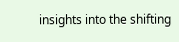insights into the shifting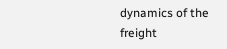dynamics of the freight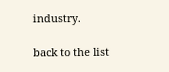industry.

back to the list